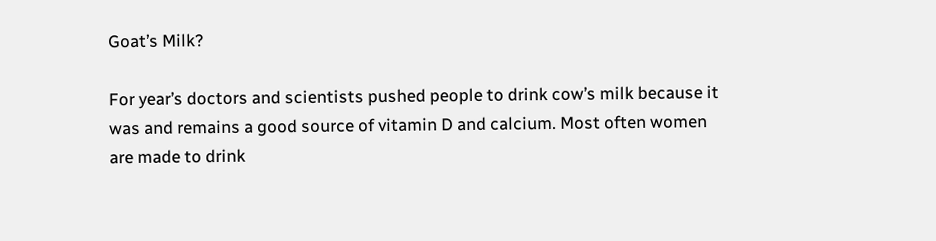Goat’s Milk?

For year’s doctors and scientists pushed people to drink cow’s milk because it was and remains a good source of vitamin D and calcium. Most often women are made to drink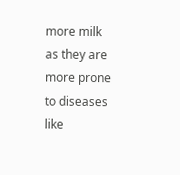more milk as they are more prone to diseases like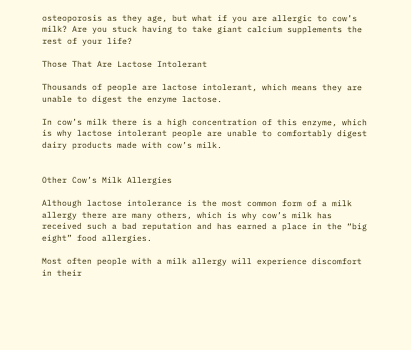osteoporosis as they age, but what if you are allergic to cow’s milk? Are you stuck having to take giant calcium supplements the rest of your life?

Those That Are Lactose Intolerant

Thousands of people are lactose intolerant, which means they are unable to digest the enzyme lactose.

In cow’s milk there is a high concentration of this enzyme, which is why lactose intolerant people are unable to comfortably digest dairy products made with cow’s milk.


Other Cow’s Milk Allergies

Although lactose intolerance is the most common form of a milk allergy there are many others, which is why cow’s milk has received such a bad reputation and has earned a place in the “big eight” food allergies.

Most often people with a milk allergy will experience discomfort in their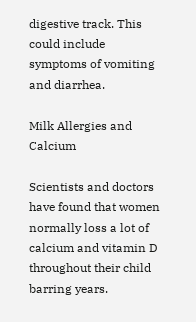digestive track. This could include symptoms of vomiting and diarrhea.

Milk Allergies and Calcium

Scientists and doctors have found that women normally loss a lot of calcium and vitamin D throughout their child barring years.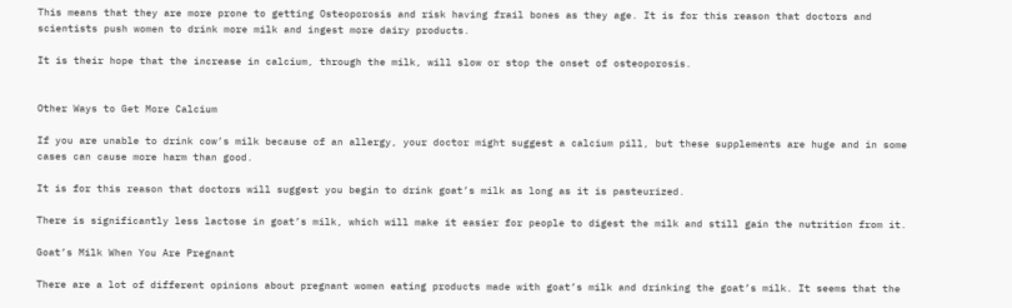This means that they are more prone to getting Osteoporosis and risk having frail bones as they age. It is for this reason that doctors and scientists push women to drink more milk and ingest more dairy products.

It is their hope that the increase in calcium, through the milk, will slow or stop the onset of osteoporosis.


Other Ways to Get More Calcium

If you are unable to drink cow’s milk because of an allergy, your doctor might suggest a calcium pill, but these supplements are huge and in some cases can cause more harm than good.

It is for this reason that doctors will suggest you begin to drink goat’s milk as long as it is pasteurized.

There is significantly less lactose in goat’s milk, which will make it easier for people to digest the milk and still gain the nutrition from it.

Goat’s Milk When You Are Pregnant

There are a lot of different opinions about pregnant women eating products made with goat’s milk and drinking the goat’s milk. It seems that the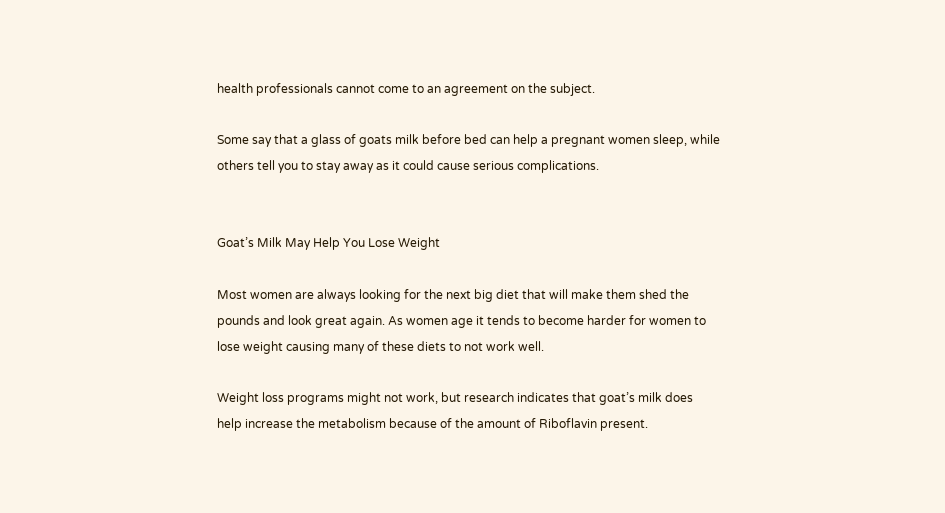health professionals cannot come to an agreement on the subject.

Some say that a glass of goats milk before bed can help a pregnant women sleep, while others tell you to stay away as it could cause serious complications.


Goat’s Milk May Help You Lose Weight

Most women are always looking for the next big diet that will make them shed the pounds and look great again. As women age it tends to become harder for women to lose weight causing many of these diets to not work well.

Weight loss programs might not work, but research indicates that goat’s milk does help increase the metabolism because of the amount of Riboflavin present.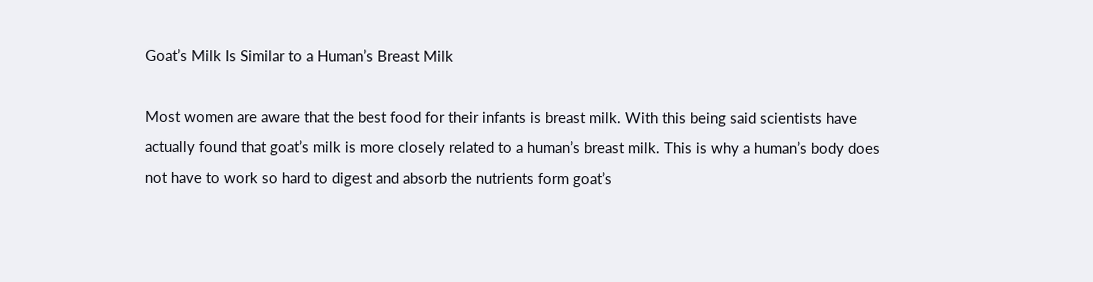Goat’s Milk Is Similar to a Human’s Breast Milk

Most women are aware that the best food for their infants is breast milk. With this being said scientists have actually found that goat’s milk is more closely related to a human’s breast milk. This is why a human’s body does not have to work so hard to digest and absorb the nutrients form goat’s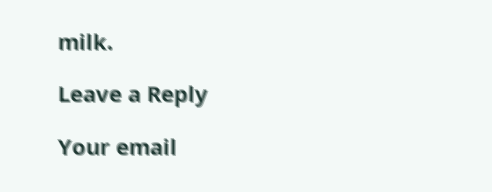milk.

Leave a Reply

Your email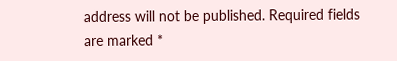address will not be published. Required fields are marked *